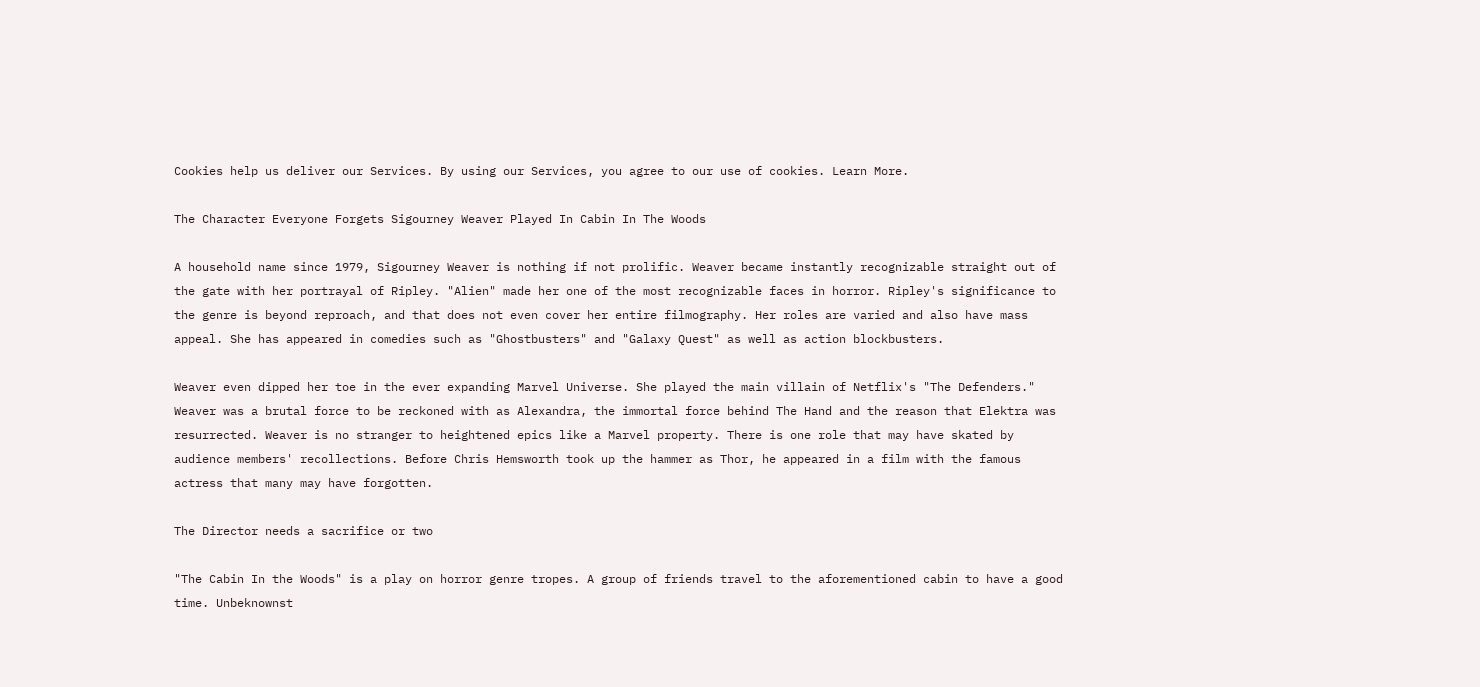Cookies help us deliver our Services. By using our Services, you agree to our use of cookies. Learn More.

The Character Everyone Forgets Sigourney Weaver Played In Cabin In The Woods

A household name since 1979, Sigourney Weaver is nothing if not prolific. Weaver became instantly recognizable straight out of the gate with her portrayal of Ripley. "Alien" made her one of the most recognizable faces in horror. Ripley's significance to the genre is beyond reproach, and that does not even cover her entire filmography. Her roles are varied and also have mass appeal. She has appeared in comedies such as "Ghostbusters" and "Galaxy Quest" as well as action blockbusters.

Weaver even dipped her toe in the ever expanding Marvel Universe. She played the main villain of Netflix's "The Defenders." Weaver was a brutal force to be reckoned with as Alexandra, the immortal force behind The Hand and the reason that Elektra was resurrected. Weaver is no stranger to heightened epics like a Marvel property. There is one role that may have skated by audience members' recollections. Before Chris Hemsworth took up the hammer as Thor, he appeared in a film with the famous actress that many may have forgotten.

The Director needs a sacrifice or two

"The Cabin In the Woods" is a play on horror genre tropes. A group of friends travel to the aforementioned cabin to have a good time. Unbeknownst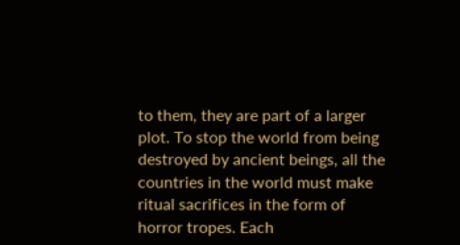to them, they are part of a larger plot. To stop the world from being destroyed by ancient beings, all the countries in the world must make ritual sacrifices in the form of horror tropes. Each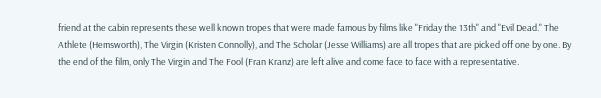friend at the cabin represents these well known tropes that were made famous by films like "Friday the 13th" and "Evil Dead." The Athlete (Hemsworth), The Virgin (Kristen Connolly), and The Scholar (Jesse Williams) are all tropes that are picked off one by one. By the end of the film, only The Virgin and The Fool (Fran Kranz) are left alive and come face to face with a representative.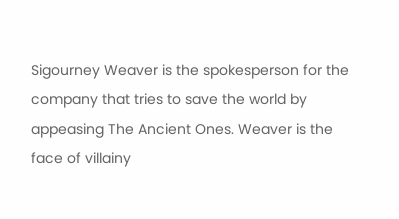Sigourney Weaver is the spokesperson for the company that tries to save the world by appeasing The Ancient Ones. Weaver is the face of villainy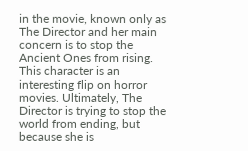in the movie, known only as The Director and her main concern is to stop the Ancient Ones from rising. This character is an interesting flip on horror movies. Ultimately, The Director is trying to stop the world from ending, but because she is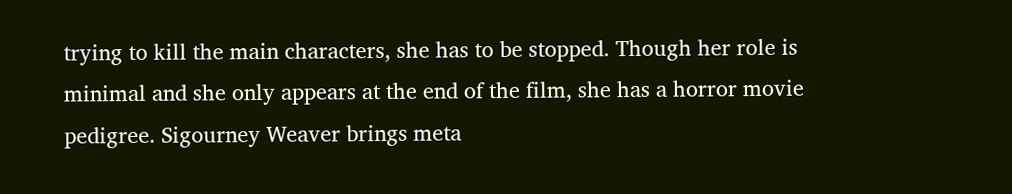trying to kill the main characters, she has to be stopped. Though her role is minimal and she only appears at the end of the film, she has a horror movie pedigree. Sigourney Weaver brings meta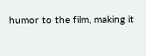humor to the film, making it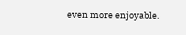even more enjoyable.